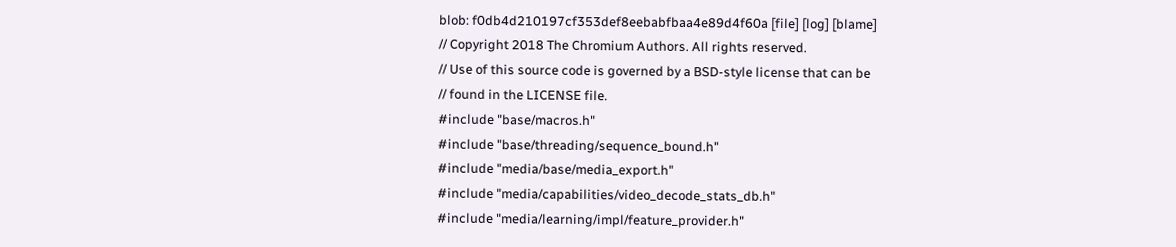blob: f0db4d210197cf353def8eebabfbaa4e89d4f60a [file] [log] [blame]
// Copyright 2018 The Chromium Authors. All rights reserved.
// Use of this source code is governed by a BSD-style license that can be
// found in the LICENSE file.
#include "base/macros.h"
#include "base/threading/sequence_bound.h"
#include "media/base/media_export.h"
#include "media/capabilities/video_decode_stats_db.h"
#include "media/learning/impl/feature_provider.h"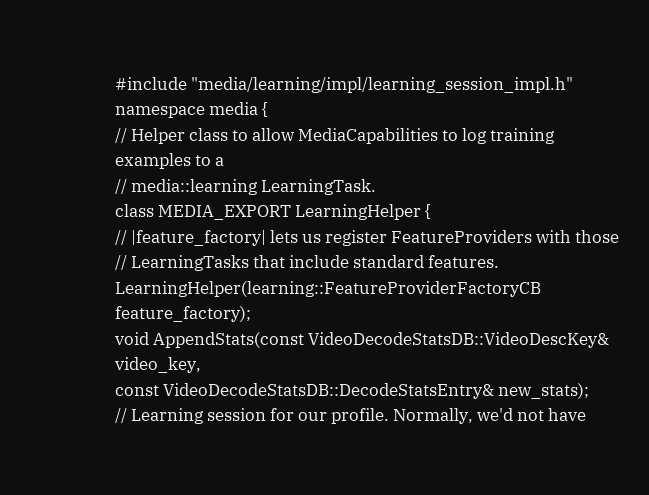#include "media/learning/impl/learning_session_impl.h"
namespace media {
// Helper class to allow MediaCapabilities to log training examples to a
// media::learning LearningTask.
class MEDIA_EXPORT LearningHelper {
// |feature_factory| lets us register FeatureProviders with those
// LearningTasks that include standard features.
LearningHelper(learning::FeatureProviderFactoryCB feature_factory);
void AppendStats(const VideoDecodeStatsDB::VideoDescKey& video_key,
const VideoDecodeStatsDB::DecodeStatsEntry& new_stats);
// Learning session for our profile. Normally, we'd not have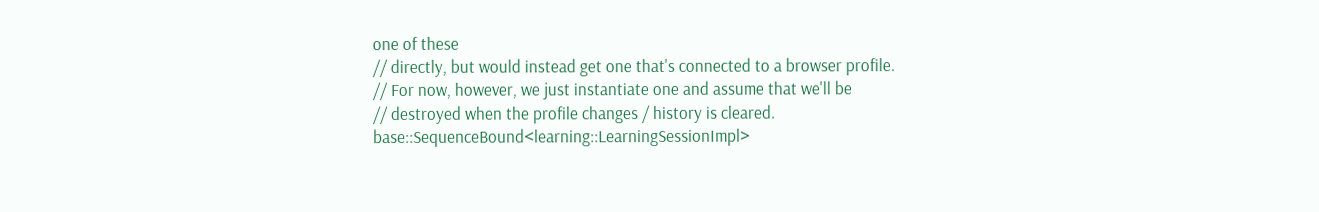one of these
// directly, but would instead get one that's connected to a browser profile.
// For now, however, we just instantiate one and assume that we'll be
// destroyed when the profile changes / history is cleared.
base::SequenceBound<learning::LearningSessionImpl>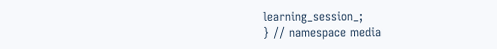learning_session_;
} // namespace media